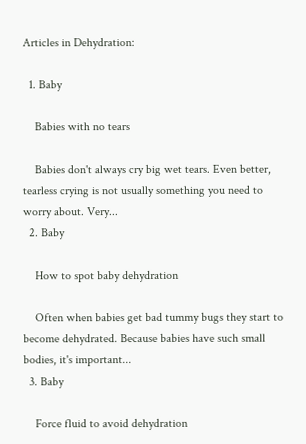Articles in Dehydration:

  1. Baby

    Babies with no tears

    Babies don't always cry big wet tears. Even better, tearless crying is not usually something you need to worry about. Very...
  2. Baby

    How to spot baby dehydration

    Often when babies get bad tummy bugs they start to become dehydrated. Because babies have such small bodies, it's important...
  3. Baby

    Force fluid to avoid dehydration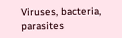Viruses, bacteria, parasites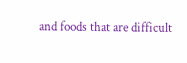and foods that are difficult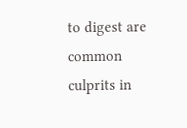to digest are common culprits in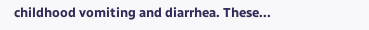childhood vomiting and diarrhea. These...